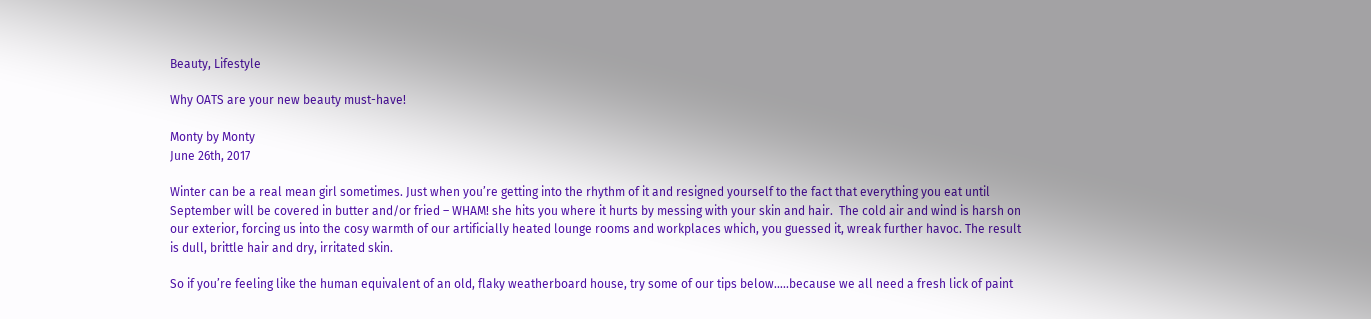Beauty, Lifestyle

Why OATS are your new beauty must-have!

Monty by Monty
June 26th, 2017

Winter can be a real mean girl sometimes. Just when you’re getting into the rhythm of it and resigned yourself to the fact that everything you eat until September will be covered in butter and/or fried – WHAM! she hits you where it hurts by messing with your skin and hair.  The cold air and wind is harsh on our exterior, forcing us into the cosy warmth of our artificially heated lounge rooms and workplaces which, you guessed it, wreak further havoc. The result is dull, brittle hair and dry, irritated skin.

So if you’re feeling like the human equivalent of an old, flaky weatherboard house, try some of our tips below…..because we all need a fresh lick of paint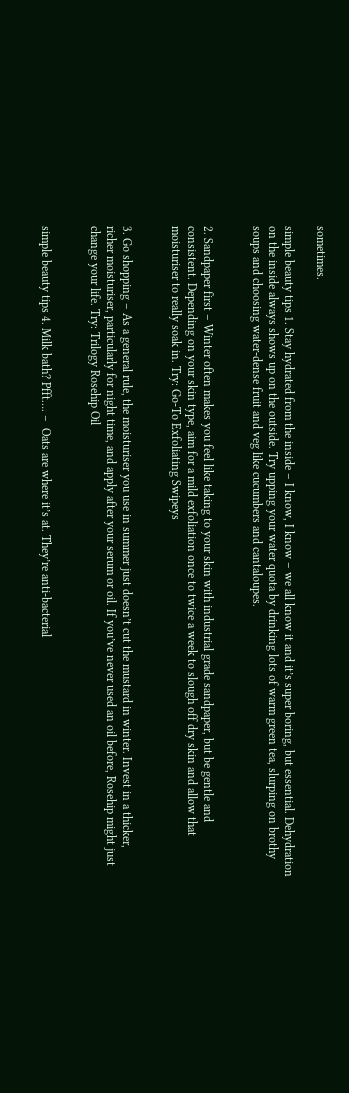sometimes.

simple beauty tips 1. Stay hydrated from the inside – I know, I know – we all know it and it’s super boring, but essential. Dehydration on the inside always shows up on the outside. Try upping your water quota by drinking lots of warm green tea, slurping on brothy soups and choosing water-dense fruit and veg like cucumbers and cantaloupes.


2. Sandpaper first – Winter often makes you feel like taking to your skin with industrial grade sandpaper, but be gentle and consistent. Depending on your skin type, aim for a mild exfoliation once to twice a week to slough off dry skin and allow that moisturiser to really soak in. Try: Go-To Exfoliating Swipeys


3. Go shopping – As a general rule, the moisturiser you use in summer just doesn’t cut the mustard in winter. Invest in a thicker, richer moisturiser, particularly for night time, and apply after your serum or oil. If you’ve never used an oil before, Rosehip might just change your life. Try: Trilogy Rosehip Oil


simple beauty tips 4. Milk bath? Pfft…. –  Oats are where it’s at. They’re anti-bacterial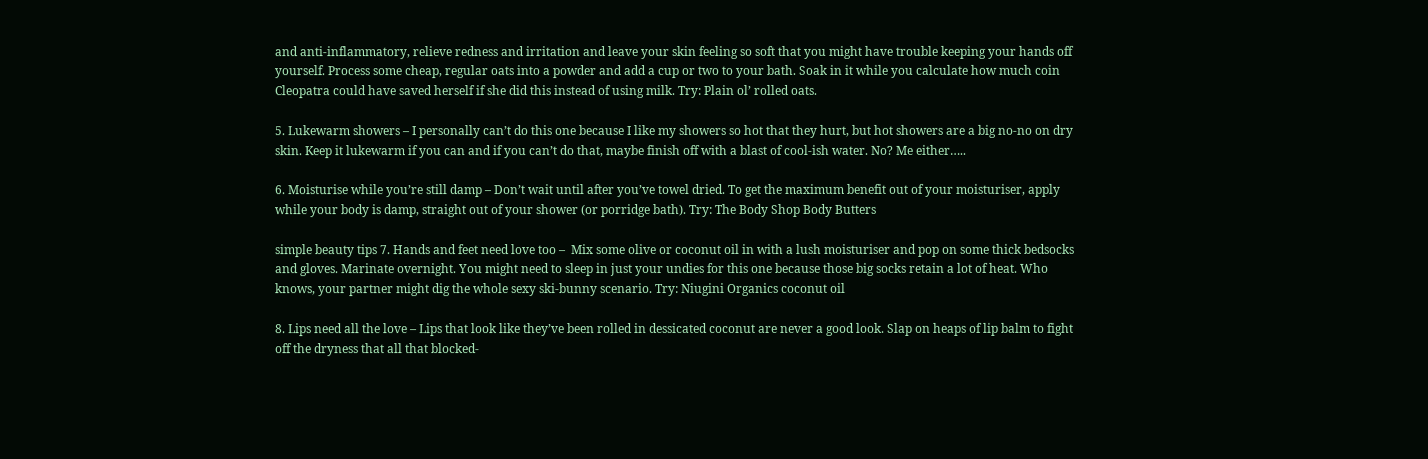and anti-inflammatory, relieve redness and irritation and leave your skin feeling so soft that you might have trouble keeping your hands off yourself. Process some cheap, regular oats into a powder and add a cup or two to your bath. Soak in it while you calculate how much coin Cleopatra could have saved herself if she did this instead of using milk. Try: Plain ol’ rolled oats.

5. Lukewarm showers – I personally can’t do this one because I like my showers so hot that they hurt, but hot showers are a big no-no on dry skin. Keep it lukewarm if you can and if you can’t do that, maybe finish off with a blast of cool-ish water. No? Me either…..

6. Moisturise while you’re still damp – Don’t wait until after you’ve towel dried. To get the maximum benefit out of your moisturiser, apply while your body is damp, straight out of your shower (or porridge bath). Try: The Body Shop Body Butters

simple beauty tips 7. Hands and feet need love too –  Mix some olive or coconut oil in with a lush moisturiser and pop on some thick bedsocks and gloves. Marinate overnight. You might need to sleep in just your undies for this one because those big socks retain a lot of heat. Who knows, your partner might dig the whole sexy ski-bunny scenario. Try: Niugini Organics coconut oil

8. Lips need all the love – Lips that look like they’ve been rolled in dessicated coconut are never a good look. Slap on heaps of lip balm to fight off the dryness that all that blocked-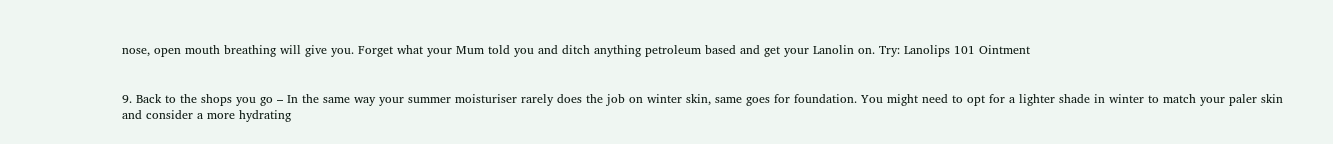nose, open mouth breathing will give you. Forget what your Mum told you and ditch anything petroleum based and get your Lanolin on. Try: Lanolips 101 Ointment


9. Back to the shops you go – In the same way your summer moisturiser rarely does the job on winter skin, same goes for foundation. You might need to opt for a lighter shade in winter to match your paler skin and consider a more hydrating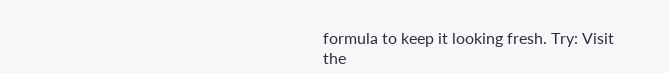formula to keep it looking fresh. Try: Visit the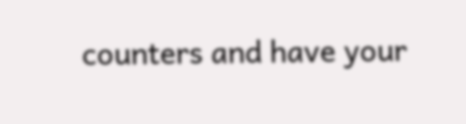counters and have your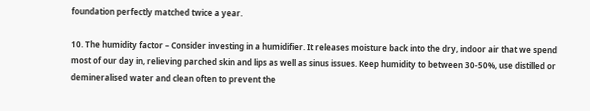foundation perfectly matched twice a year.

10. The humidity factor – Consider investing in a humidifier. It releases moisture back into the dry, indoor air that we spend most of our day in, relieving parched skin and lips as well as sinus issues. Keep humidity to between 30-50%, use distilled or demineralised water and clean often to prevent the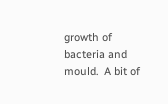growth of bacteria and mould.  A bit of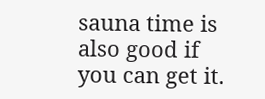sauna time is also good if you can get it.